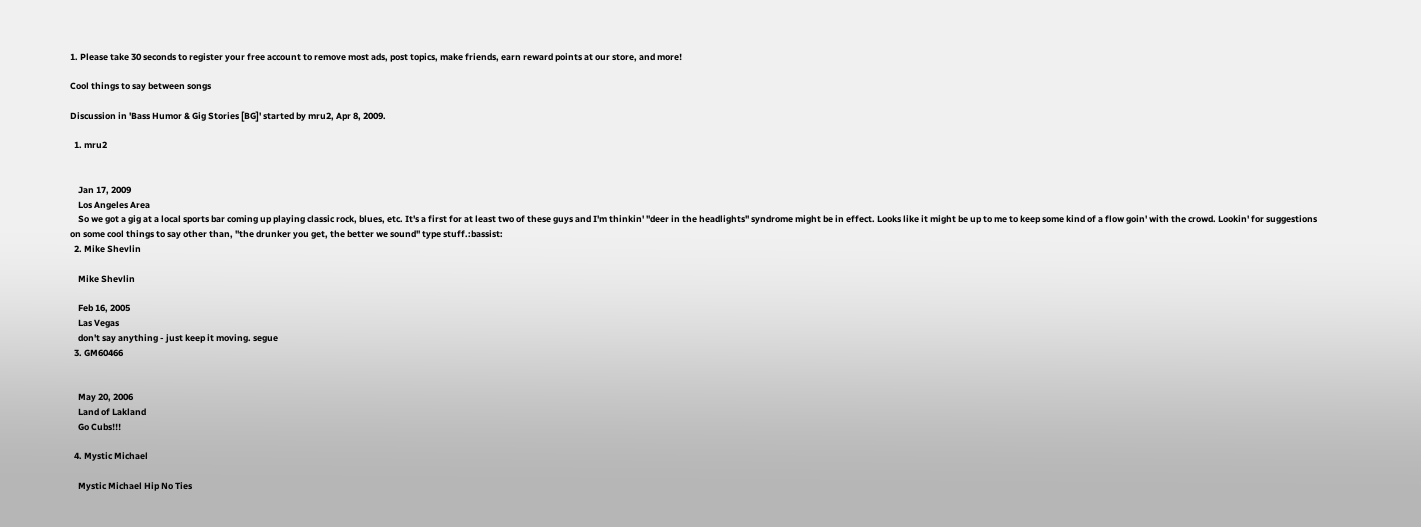1. Please take 30 seconds to register your free account to remove most ads, post topics, make friends, earn reward points at our store, and more!

Cool things to say between songs

Discussion in 'Bass Humor & Gig Stories [BG]' started by mru2, Apr 8, 2009.

  1. mru2


    Jan 17, 2009
    Los Angeles Area
    So we got a gig at a local sports bar coming up playing classic rock, blues, etc. It's a first for at least two of these guys and I'm thinkin' "deer in the headlights" syndrome might be in effect. Looks like it might be up to me to keep some kind of a flow goin' with the crowd. Lookin' for suggestions on some cool things to say other than, "the drunker you get, the better we sound" type stuff.:bassist:
  2. Mike Shevlin

    Mike Shevlin

    Feb 16, 2005
    Las Vegas
    don't say anything - just keep it moving. segue
  3. GM60466


    May 20, 2006
    Land of Lakland
    Go Cubs!!!

  4. Mystic Michael

    Mystic Michael Hip No Ties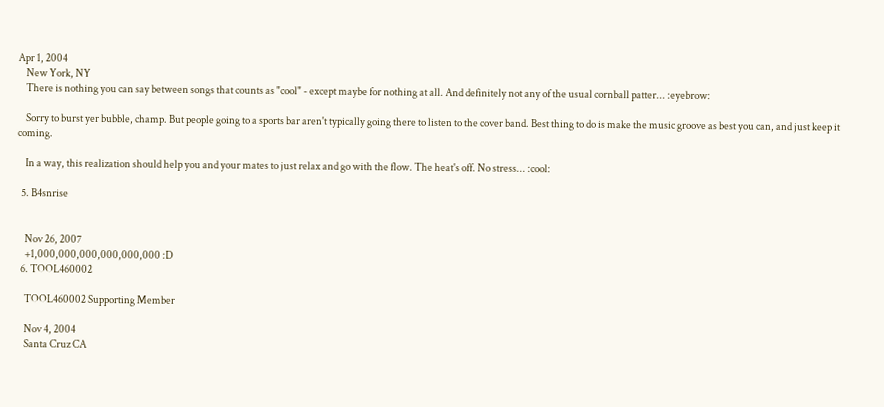Apr 1, 2004
    New York, NY
    There is nothing you can say between songs that counts as "cool" - except maybe for nothing at all. And definitely not any of the usual cornball patter... :eyebrow:

    Sorry to burst yer bubble, champ. But people going to a sports bar aren't typically going there to listen to the cover band. Best thing to do is make the music groove as best you can, and just keep it coming.

    In a way, this realization should help you and your mates to just relax and go with the flow. The heat's off. No stress... :cool:

  5. B4snrise


    Nov 26, 2007
    +1,000,000,000,000,000,000 :D
  6. TOOL460002

    TOOL460002 Supporting Member

    Nov 4, 2004
    Santa Cruz CA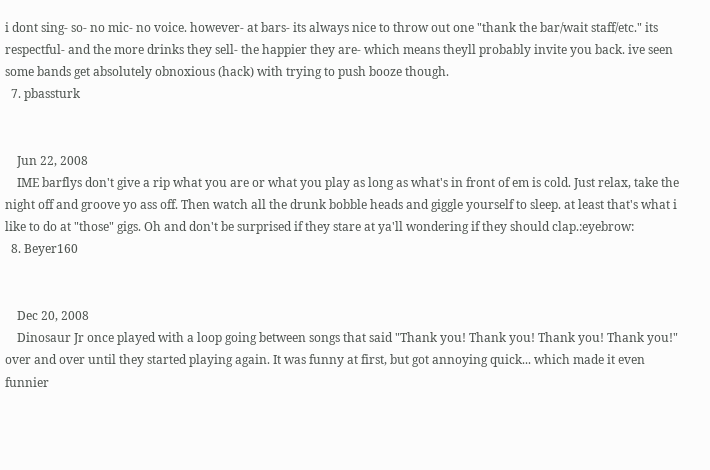i dont sing- so- no mic- no voice. however- at bars- its always nice to throw out one "thank the bar/wait staff/etc." its respectful- and the more drinks they sell- the happier they are- which means theyll probably invite you back. ive seen some bands get absolutely obnoxious (hack) with trying to push booze though.
  7. pbassturk


    Jun 22, 2008
    IME barflys don't give a rip what you are or what you play as long as what's in front of em is cold. Just relax, take the night off and groove yo ass off. Then watch all the drunk bobble heads and giggle yourself to sleep. at least that's what i like to do at "those" gigs. Oh and don't be surprised if they stare at ya'll wondering if they should clap.:eyebrow:
  8. Beyer160


    Dec 20, 2008
    Dinosaur Jr once played with a loop going between songs that said "Thank you! Thank you! Thank you! Thank you!" over and over until they started playing again. It was funny at first, but got annoying quick... which made it even funnier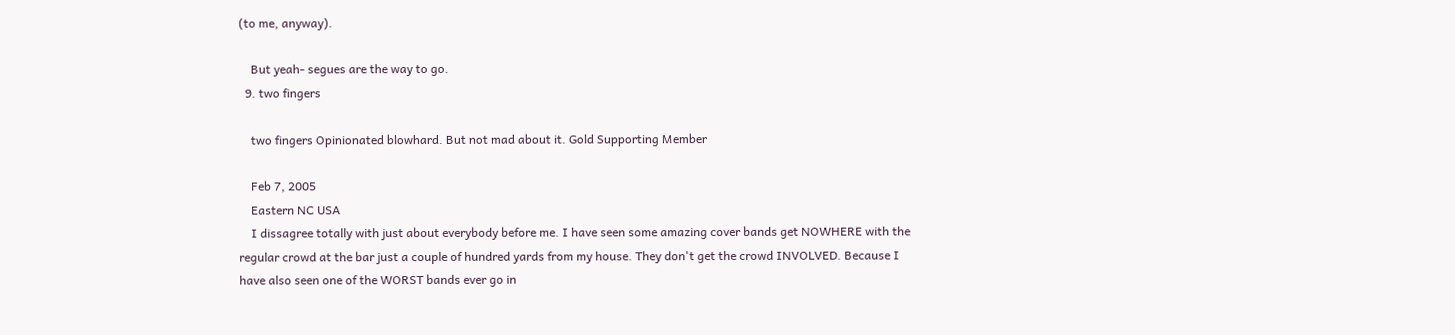(to me, anyway).

    But yeah- segues are the way to go.
  9. two fingers

    two fingers Opinionated blowhard. But not mad about it. Gold Supporting Member

    Feb 7, 2005
    Eastern NC USA
    I dissagree totally with just about everybody before me. I have seen some amazing cover bands get NOWHERE with the regular crowd at the bar just a couple of hundred yards from my house. They don't get the crowd INVOLVED. Because I have also seen one of the WORST bands ever go in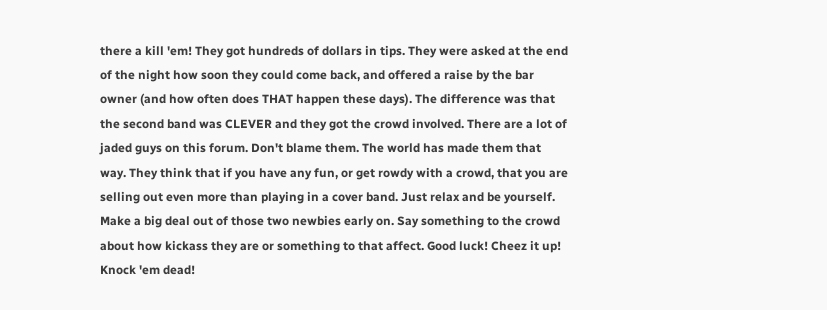there a kill 'em! They got hundreds of dollars in tips. They were asked at the end of the night how soon they could come back, and offered a raise by the bar owner (and how often does THAT happen these days). The difference was that the second band was CLEVER and they got the crowd involved. There are a lot of jaded guys on this forum. Don't blame them. The world has made them that way. They think that if you have any fun, or get rowdy with a crowd, that you are selling out even more than playing in a cover band. Just relax and be yourself. Make a big deal out of those two newbies early on. Say something to the crowd about how kickass they are or something to that affect. Good luck! Cheez it up! Knock 'em dead!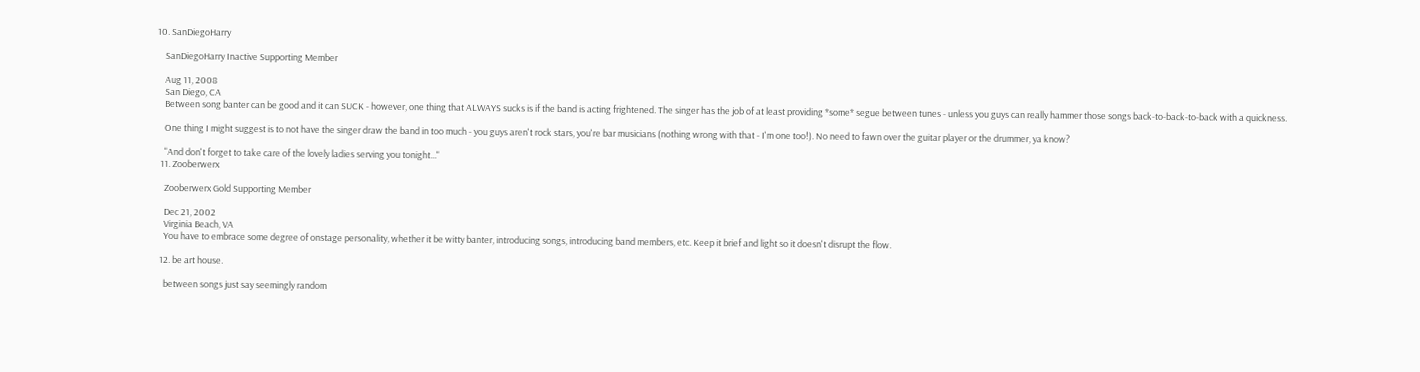10. SanDiegoHarry

    SanDiegoHarry Inactive Supporting Member

    Aug 11, 2008
    San Diego, CA
    Between song banter can be good and it can SUCK - however, one thing that ALWAYS sucks is if the band is acting frightened. The singer has the job of at least providing *some* segue between tunes - unless you guys can really hammer those songs back-to-back-to-back with a quickness.

    One thing I might suggest is to not have the singer draw the band in too much - you guys aren't rock stars, you're bar musicians (nothing wrong with that - I'm one too!). No need to fawn over the guitar player or the drummer, ya know?

    "And don't forget to take care of the lovely ladies serving you tonight..."
  11. Zooberwerx

    Zooberwerx Gold Supporting Member

    Dec 21, 2002
    Virginia Beach, VA
    You have to embrace some degree of onstage personality, whether it be witty banter, introducing songs, introducing band members, etc. Keep it brief and light so it doesn't disrupt the flow.

  12. be art house.

    between songs just say seemingly random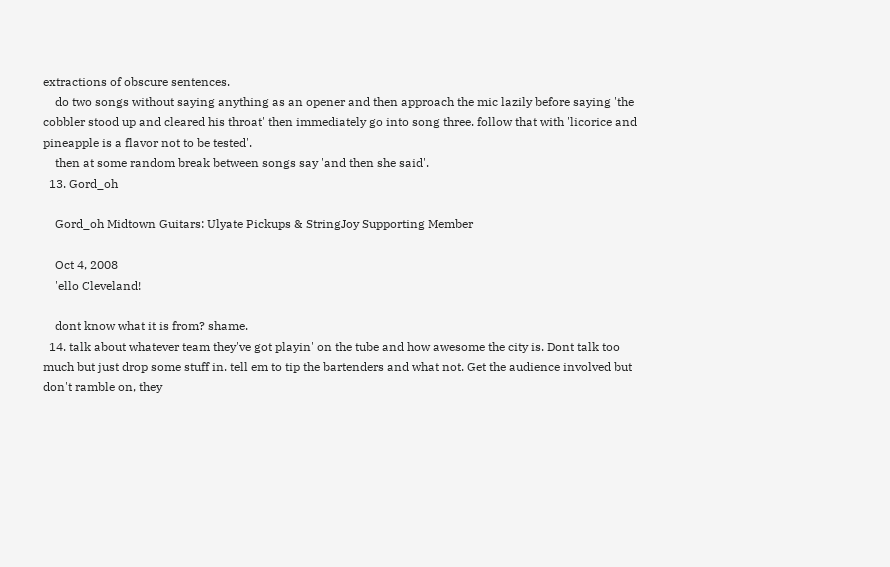extractions of obscure sentences.
    do two songs without saying anything as an opener and then approach the mic lazily before saying 'the cobbler stood up and cleared his throat' then immediately go into song three. follow that with 'licorice and pineapple is a flavor not to be tested'.
    then at some random break between songs say 'and then she said'.
  13. Gord_oh

    Gord_oh Midtown Guitars: Ulyate Pickups & StringJoy Supporting Member

    Oct 4, 2008
    'ello Cleveland!

    dont know what it is from? shame.
  14. talk about whatever team they've got playin' on the tube and how awesome the city is. Dont talk too much but just drop some stuff in. tell em to tip the bartenders and what not. Get the audience involved but don't ramble on, they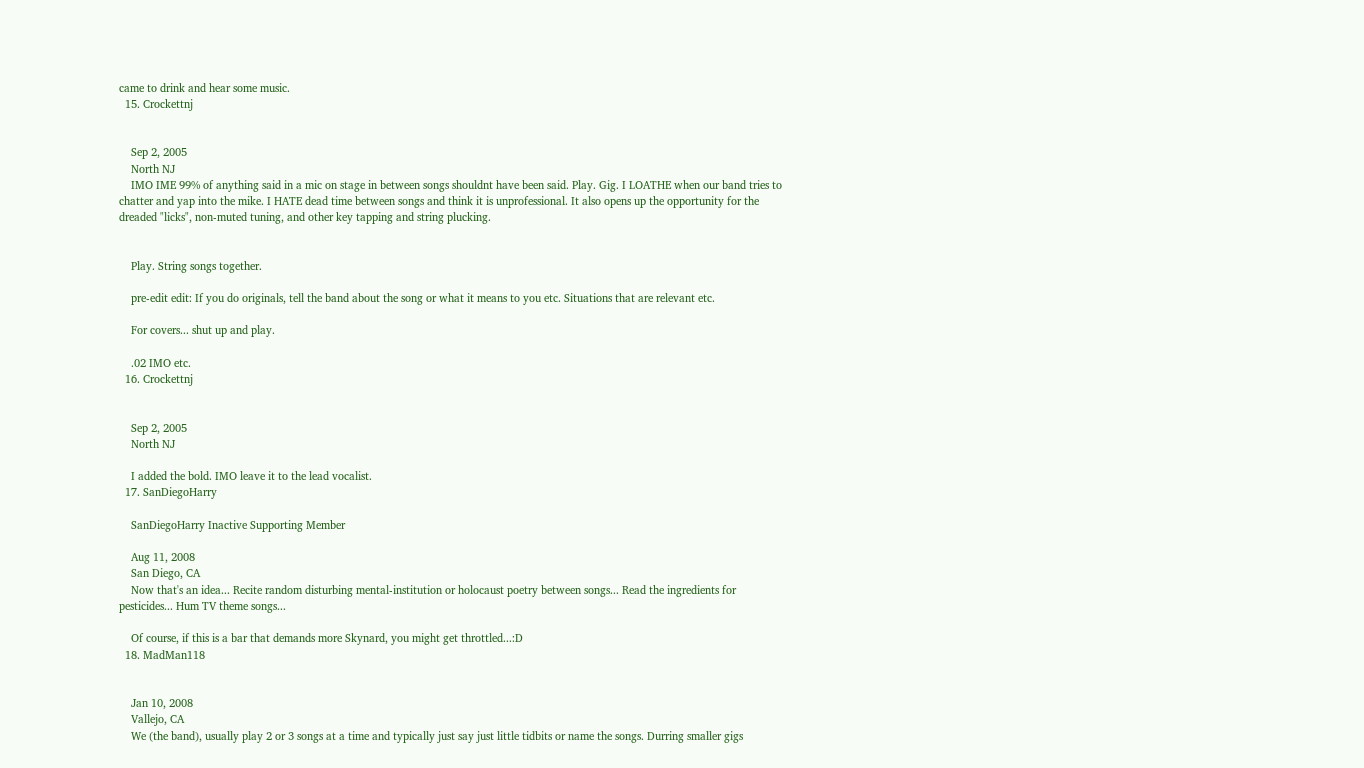came to drink and hear some music.
  15. Crockettnj


    Sep 2, 2005
    North NJ
    IMO IME 99% of anything said in a mic on stage in between songs shouldnt have been said. Play. Gig. I LOATHE when our band tries to chatter and yap into the mike. I HATE dead time between songs and think it is unprofessional. It also opens up the opportunity for the dreaded "licks", non-muted tuning, and other key tapping and string plucking.


    Play. String songs together.

    pre-edit edit: If you do originals, tell the band about the song or what it means to you etc. Situations that are relevant etc.

    For covers... shut up and play.

    .02 IMO etc.
  16. Crockettnj


    Sep 2, 2005
    North NJ

    I added the bold. IMO leave it to the lead vocalist.
  17. SanDiegoHarry

    SanDiegoHarry Inactive Supporting Member

    Aug 11, 2008
    San Diego, CA
    Now that's an idea... Recite random disturbing mental-institution or holocaust poetry between songs... Read the ingredients for pesticides... Hum TV theme songs...

    Of course, if this is a bar that demands more Skynard, you might get throttled...:D
  18. MadMan118


    Jan 10, 2008
    Vallejo, CA
    We (the band), usually play 2 or 3 songs at a time and typically just say just little tidbits or name the songs. Durring smaller gigs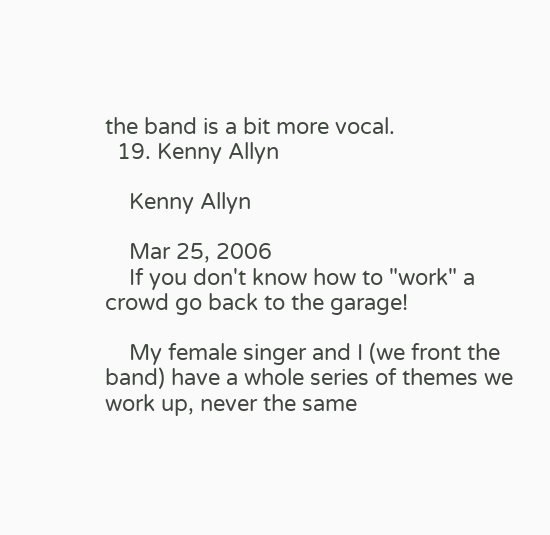the band is a bit more vocal.
  19. Kenny Allyn

    Kenny Allyn

    Mar 25, 2006
    If you don't know how to "work" a crowd go back to the garage!

    My female singer and I (we front the band) have a whole series of themes we work up, never the same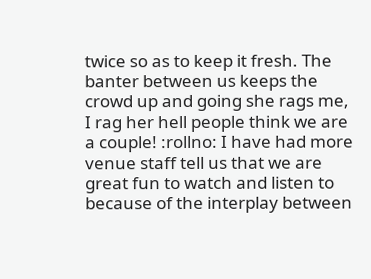twice so as to keep it fresh. The banter between us keeps the crowd up and going she rags me, I rag her hell people think we are a couple! :rollno: I have had more venue staff tell us that we are great fun to watch and listen to because of the interplay between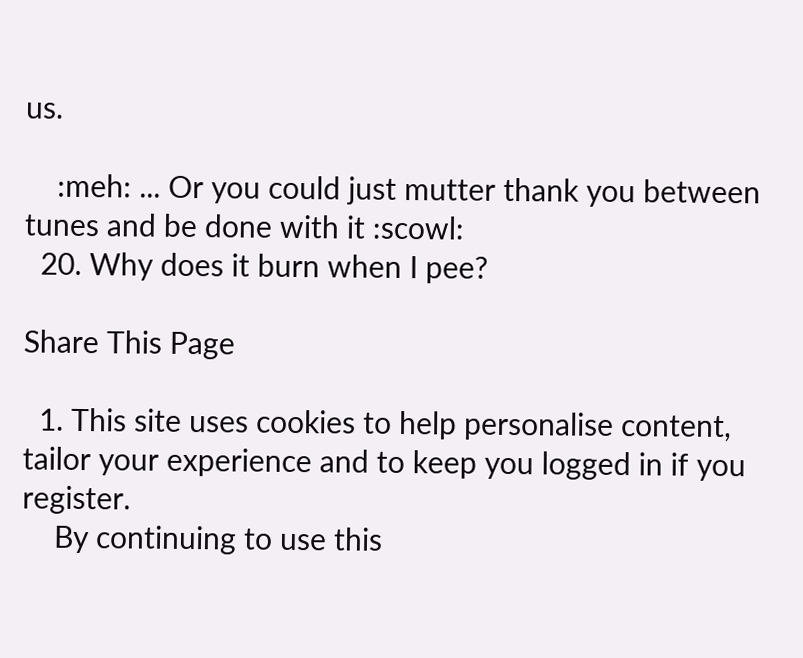us.

    :meh: ... Or you could just mutter thank you between tunes and be done with it :scowl:
  20. Why does it burn when I pee?

Share This Page

  1. This site uses cookies to help personalise content, tailor your experience and to keep you logged in if you register.
    By continuing to use this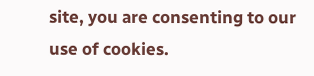site, you are consenting to our use of cookies.